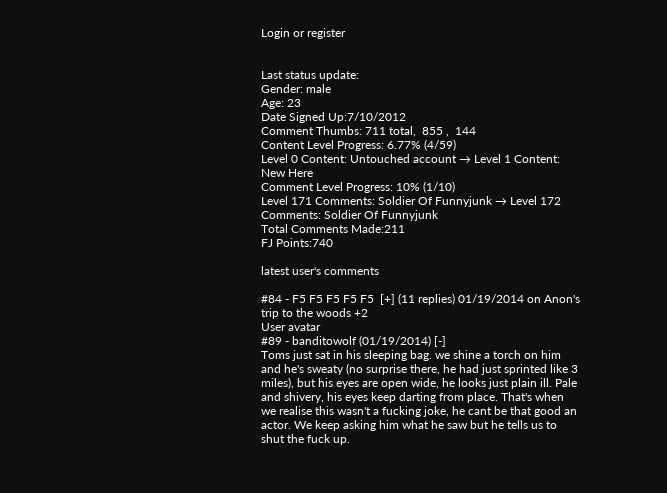Login or register


Last status update:
Gender: male
Age: 23
Date Signed Up:7/10/2012
Comment Thumbs: 711 total,  855 ,  144
Content Level Progress: 6.77% (4/59)
Level 0 Content: Untouched account → Level 1 Content: New Here
Comment Level Progress: 10% (1/10)
Level 171 Comments: Soldier Of Funnyjunk → Level 172 Comments: Soldier Of Funnyjunk
Total Comments Made:211
FJ Points:740

latest user's comments

#84 - F5 F5 F5 F5 F5  [+] (11 replies) 01/19/2014 on Anon's trip to the woods +2
User avatar
#89 - banditowolf (01/19/2014) [-]
Toms just sat in his sleeping bag. we shine a torch on him and he's sweaty (no surprise there, he had just sprinted like 3 miles), but his eyes are open wide, he looks just plain ill. Pale and shivery, his eyes keep darting from place. That's when we realise this wasn't a fucking joke, he cant be that good an actor. We keep asking him what he saw but he tells us to shut the fuck up.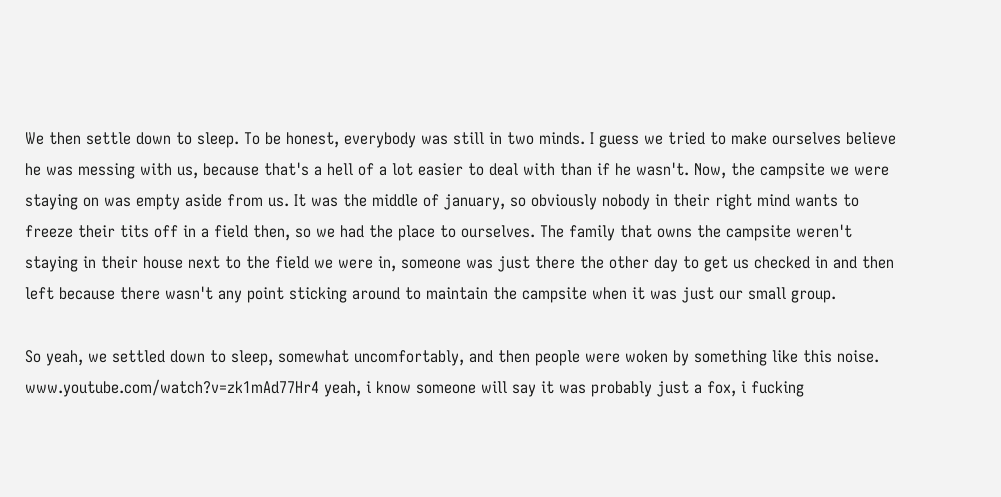We then settle down to sleep. To be honest, everybody was still in two minds. I guess we tried to make ourselves believe he was messing with us, because that's a hell of a lot easier to deal with than if he wasn't. Now, the campsite we were staying on was empty aside from us. It was the middle of january, so obviously nobody in their right mind wants to freeze their tits off in a field then, so we had the place to ourselves. The family that owns the campsite weren't staying in their house next to the field we were in, someone was just there the other day to get us checked in and then left because there wasn't any point sticking around to maintain the campsite when it was just our small group.

So yeah, we settled down to sleep, somewhat uncomfortably, and then people were woken by something like this noise. www.youtube.com/watch?v=zk1mAd77Hr4 yeah, i know someone will say it was probably just a fox, i fucking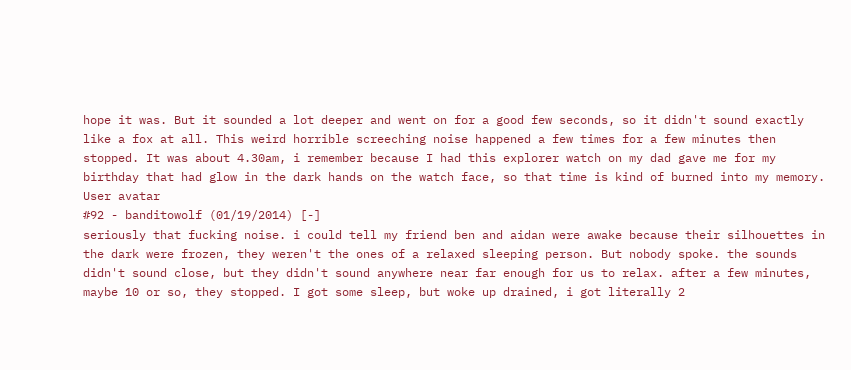hope it was. But it sounded a lot deeper and went on for a good few seconds, so it didn't sound exactly like a fox at all. This weird horrible screeching noise happened a few times for a few minutes then stopped. It was about 4.30am, i remember because I had this explorer watch on my dad gave me for my birthday that had glow in the dark hands on the watch face, so that time is kind of burned into my memory.
User avatar
#92 - banditowolf (01/19/2014) [-]
seriously that fucking noise. i could tell my friend ben and aidan were awake because their silhouettes in the dark were frozen, they weren't the ones of a relaxed sleeping person. But nobody spoke. the sounds didn't sound close, but they didn't sound anywhere near far enough for us to relax. after a few minutes, maybe 10 or so, they stopped. I got some sleep, but woke up drained, i got literally 2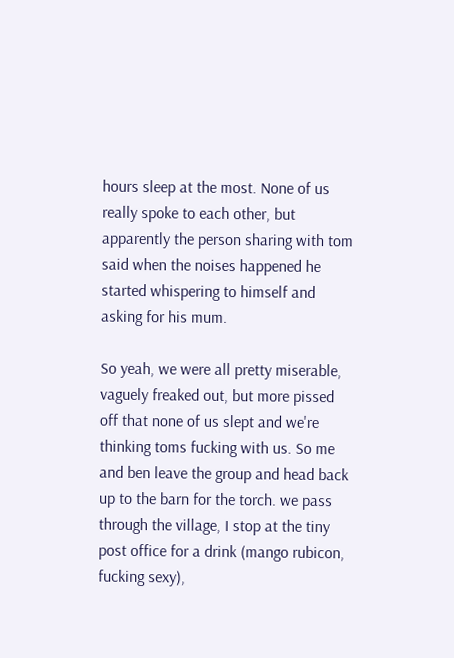hours sleep at the most. None of us really spoke to each other, but apparently the person sharing with tom said when the noises happened he started whispering to himself and asking for his mum.

So yeah, we were all pretty miserable, vaguely freaked out, but more pissed off that none of us slept and we're thinking toms fucking with us. So me and ben leave the group and head back up to the barn for the torch. we pass through the village, I stop at the tiny post office for a drink (mango rubicon, fucking sexy),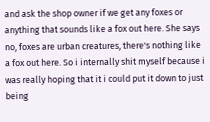and ask the shop owner if we get any foxes or anything that sounds like a fox out here. She says no, foxes are urban creatures, there's nothing like a fox out here. So i internally shit myself because i was really hoping that it i could put it down to just being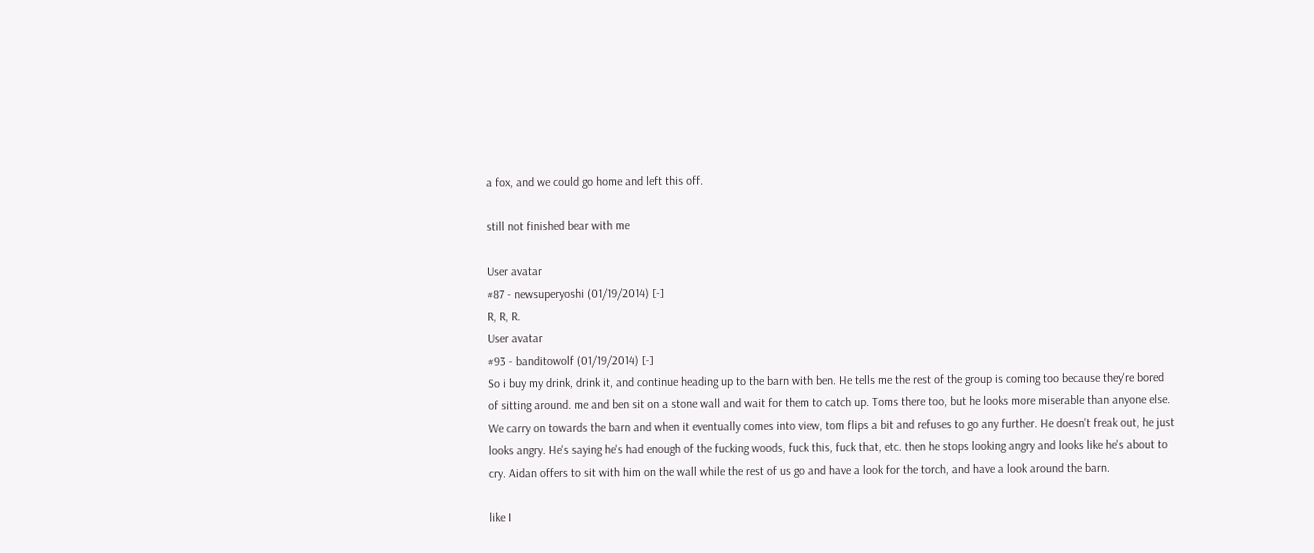a fox, and we could go home and left this off.

still not finished bear with me

User avatar
#87 - newsuperyoshi (01/19/2014) [-]
R, R, R.
User avatar
#93 - banditowolf (01/19/2014) [-]
So i buy my drink, drink it, and continue heading up to the barn with ben. He tells me the rest of the group is coming too because they're bored of sitting around. me and ben sit on a stone wall and wait for them to catch up. Toms there too, but he looks more miserable than anyone else. We carry on towards the barn and when it eventually comes into view, tom flips a bit and refuses to go any further. He doesn't freak out, he just looks angry. He's saying he's had enough of the fucking woods, fuck this, fuck that, etc. then he stops looking angry and looks like he's about to cry. Aidan offers to sit with him on the wall while the rest of us go and have a look for the torch, and have a look around the barn.

like I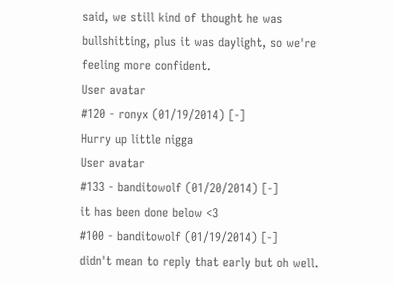said, we still kind of thought he was bullshitting, plus it was daylight, so we're feeling more confident.
User avatar
#120 - ronyx (01/19/2014) [-]
Hurry up little nigga
User avatar
#133 - banditowolf (01/20/2014) [-]
it has been done below <3
#100 - banditowolf (01/19/2014) [-]
didn't mean to reply that early but oh well.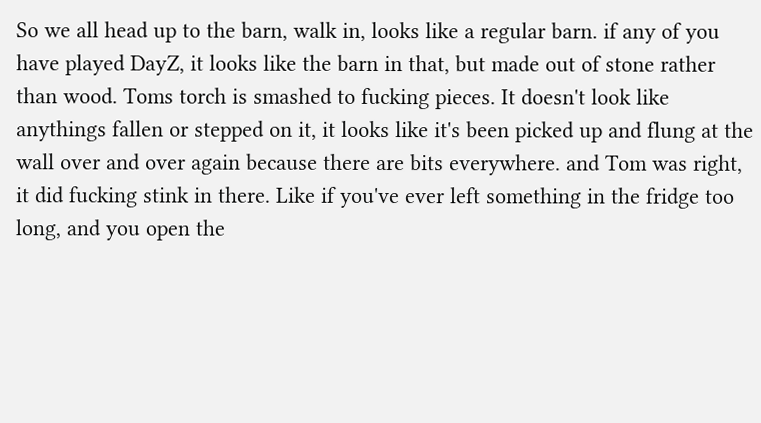So we all head up to the barn, walk in, looks like a regular barn. if any of you have played DayZ, it looks like the barn in that, but made out of stone rather than wood. Toms torch is smashed to fucking pieces. It doesn't look like anythings fallen or stepped on it, it looks like it's been picked up and flung at the wall over and over again because there are bits everywhere. and Tom was right, it did fucking stink in there. Like if you've ever left something in the fridge too long, and you open the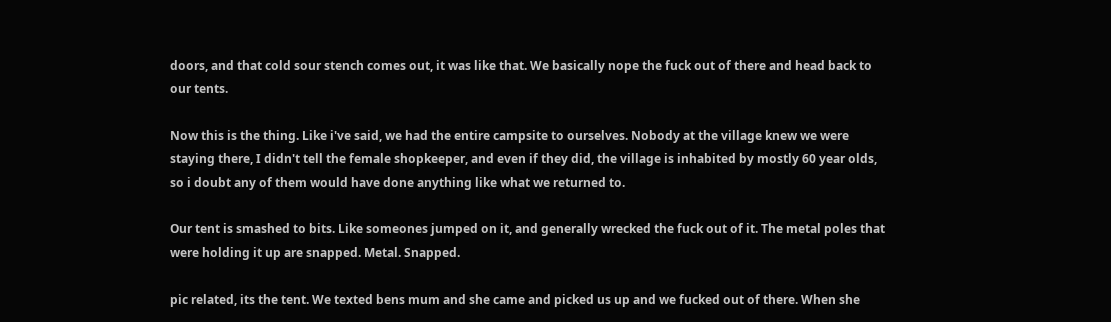doors, and that cold sour stench comes out, it was like that. We basically nope the fuck out of there and head back to our tents.

Now this is the thing. Like i've said, we had the entire campsite to ourselves. Nobody at the village knew we were staying there, I didn't tell the female shopkeeper, and even if they did, the village is inhabited by mostly 60 year olds, so i doubt any of them would have done anything like what we returned to.

Our tent is smashed to bits. Like someones jumped on it, and generally wrecked the fuck out of it. The metal poles that were holding it up are snapped. Metal. Snapped.

pic related, its the tent. We texted bens mum and she came and picked us up and we fucked out of there. When she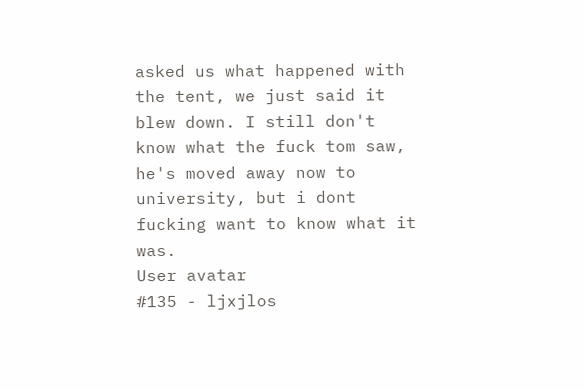asked us what happened with the tent, we just said it blew down. I still don't know what the fuck tom saw, he's moved away now to university, but i dont fucking want to know what it was.
User avatar
#135 - ljxjlos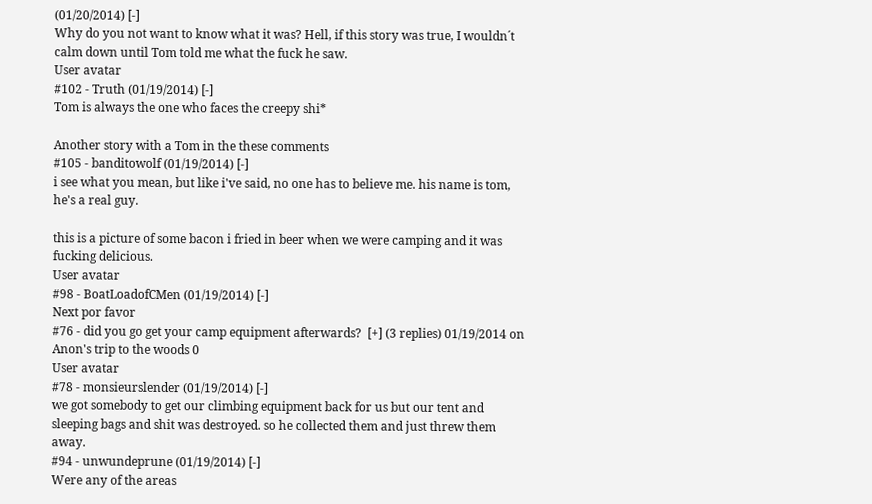(01/20/2014) [-]
Why do you not want to know what it was? Hell, if this story was true, I wouldn´t calm down until Tom told me what the fuck he saw.
User avatar
#102 - Truth (01/19/2014) [-]
Tom is always the one who faces the creepy shi*

Another story with a Tom in the these comments
#105 - banditowolf (01/19/2014) [-]
i see what you mean, but like i've said, no one has to believe me. his name is tom, he's a real guy.

this is a picture of some bacon i fried in beer when we were camping and it was fucking delicious.
User avatar
#98 - BoatLoadofCMen (01/19/2014) [-]
Next por favor
#76 - did you go get your camp equipment afterwards?  [+] (3 replies) 01/19/2014 on Anon's trip to the woods 0
User avatar
#78 - monsieurslender (01/19/2014) [-]
we got somebody to get our climbing equipment back for us but our tent and sleeping bags and shit was destroyed. so he collected them and just threw them away.
#94 - unwundeprune (01/19/2014) [-]
Were any of the areas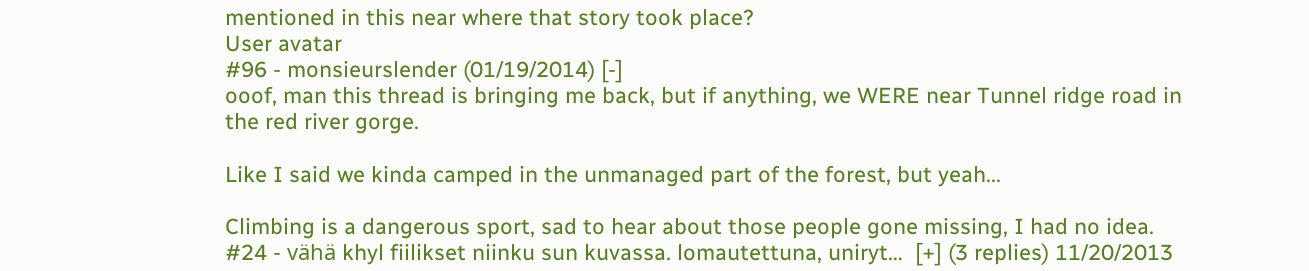mentioned in this near where that story took place?
User avatar
#96 - monsieurslender (01/19/2014) [-]
ooof, man this thread is bringing me back, but if anything, we WERE near Tunnel ridge road in the red river gorge.

Like I said we kinda camped in the unmanaged part of the forest, but yeah...

Climbing is a dangerous sport, sad to hear about those people gone missing, I had no idea.
#24 - vähä khyl fiilikset niinku sun kuvassa. lomautettuna, uniryt…  [+] (3 replies) 11/20/2013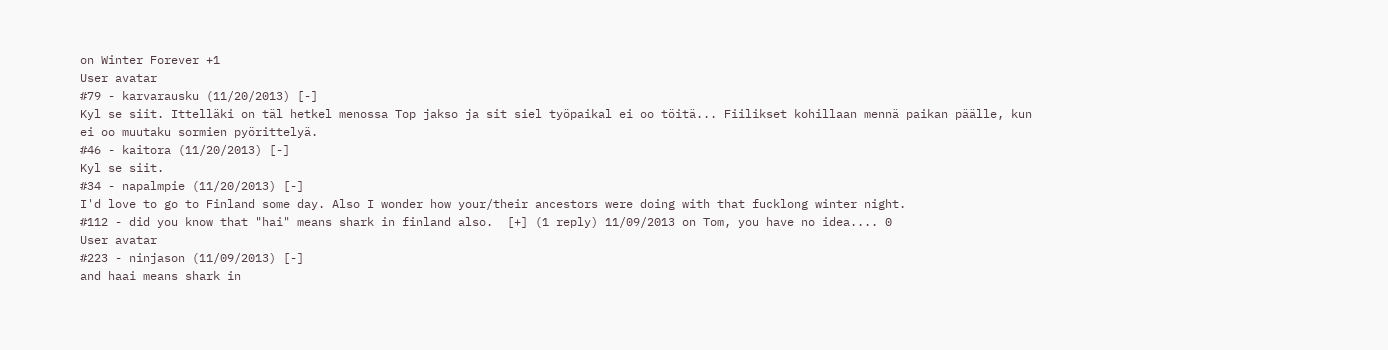on Winter Forever +1
User avatar
#79 - karvarausku (11/20/2013) [-]
Kyl se siit. Ittelläki on täl hetkel menossa Top jakso ja sit siel työpaikal ei oo töitä... Fiilikset kohillaan mennä paikan päälle, kun ei oo muutaku sormien pyörittelyä.
#46 - kaitora (11/20/2013) [-]
Kyl se siit.
#34 - napalmpie (11/20/2013) [-]
I'd love to go to Finland some day. Also I wonder how your/their ancestors were doing with that fucklong winter night.
#112 - did you know that "hai" means shark in finland also.  [+] (1 reply) 11/09/2013 on Tom, you have no idea.... 0
User avatar
#223 - ninjason (11/09/2013) [-]
and haai means shark in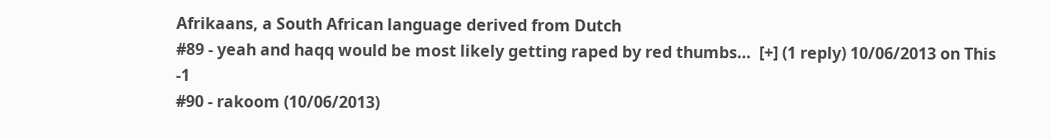Afrikaans, a South African language derived from Dutch
#89 - yeah and haqq would be most likely getting raped by red thumbs…  [+] (1 reply) 10/06/2013 on This -1
#90 - rakoom (10/06/2013)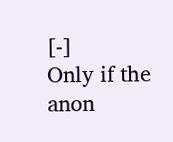[-]
Only if the anon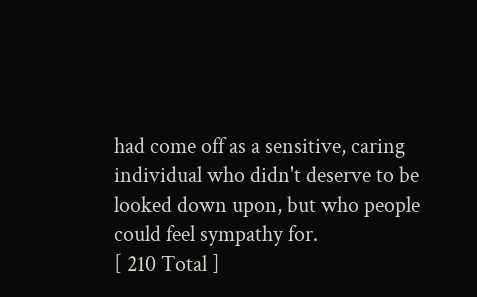had come off as a sensitive, caring individual who didn't deserve to be looked down upon, but who people could feel sympathy for.
[ 210 Total ]